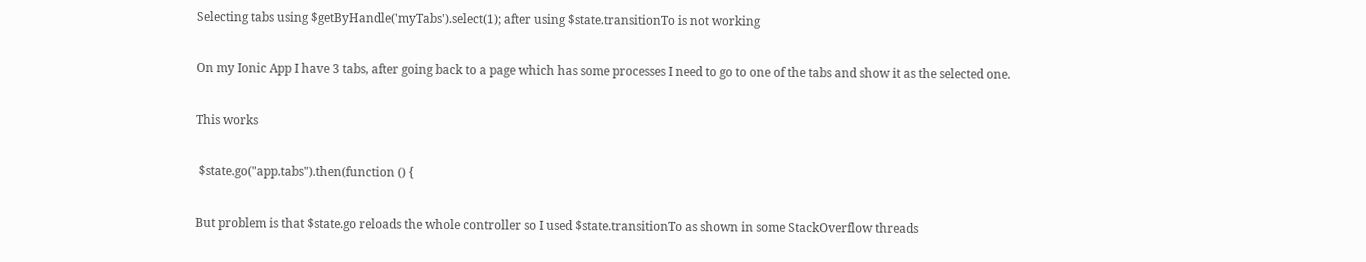Selecting tabs using $getByHandle('myTabs').select(1); after using $state.transitionTo is not working

On my Ionic App I have 3 tabs, after going back to a page which has some processes I need to go to one of the tabs and show it as the selected one.

This works

 $state.go("app.tabs").then(function () {

But problem is that $state.go reloads the whole controller so I used $state.transitionTo as shown in some StackOverflow threads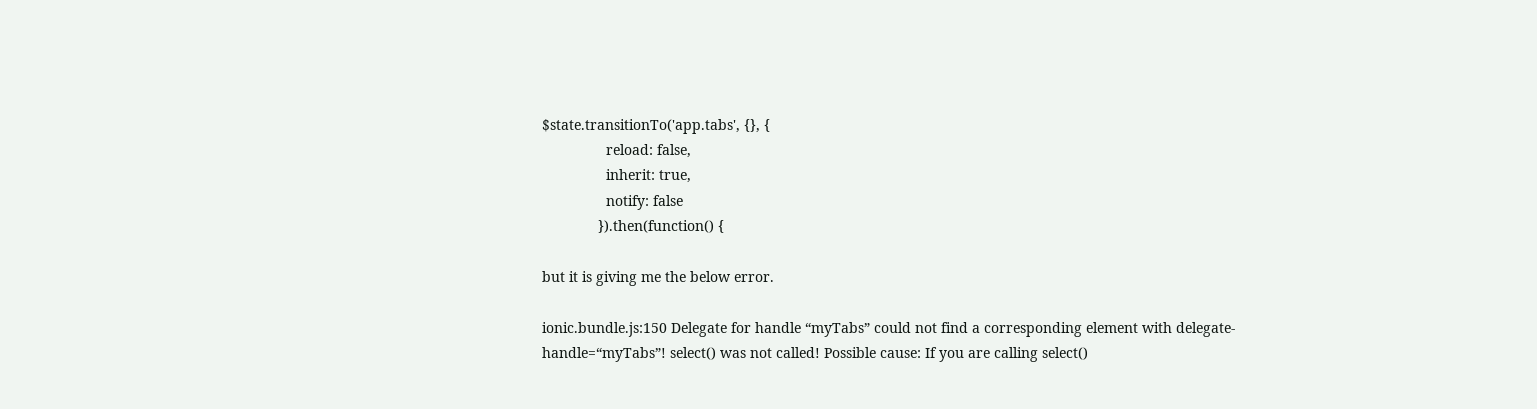$state.transitionTo('app.tabs', {}, {
                reload: false,
                inherit: true,
                notify: false
              }).then(function() {

but it is giving me the below error.

ionic.bundle.js:150 Delegate for handle “myTabs” could not find a corresponding element with delegate-handle=“myTabs”! select() was not called! Possible cause: If you are calling select()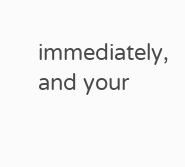immediately, and your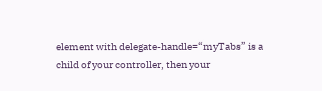element with delegate-handle=“myTabs” is a child of your controller, then your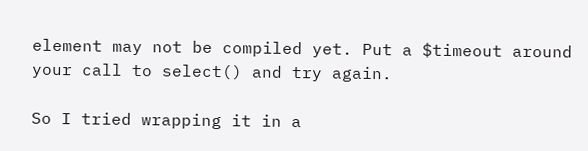element may not be compiled yet. Put a $timeout around your call to select() and try again.

So I tried wrapping it in a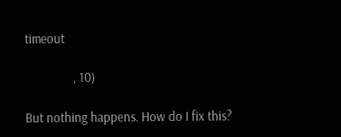timeout

                , 10)

But nothing happens. How do I fix this?